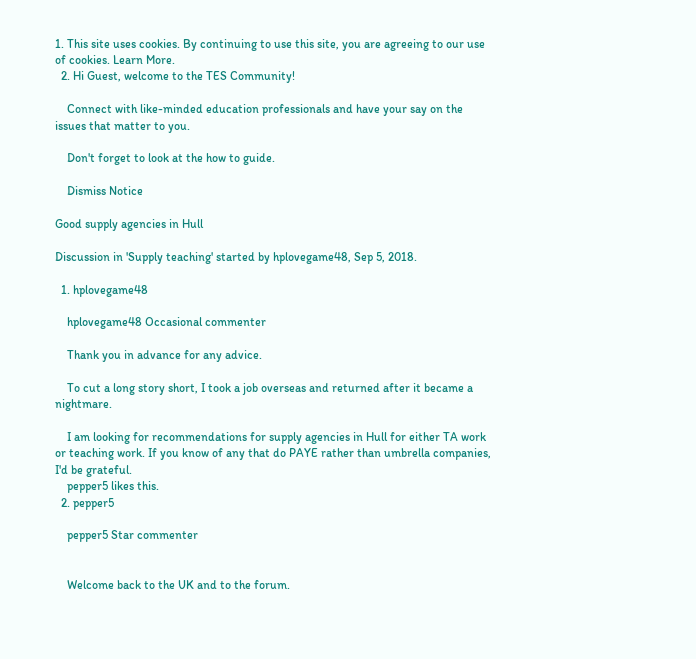1. This site uses cookies. By continuing to use this site, you are agreeing to our use of cookies. Learn More.
  2. Hi Guest, welcome to the TES Community!

    Connect with like-minded education professionals and have your say on the issues that matter to you.

    Don't forget to look at the how to guide.

    Dismiss Notice

Good supply agencies in Hull

Discussion in 'Supply teaching' started by hplovegame48, Sep 5, 2018.

  1. hplovegame48

    hplovegame48 Occasional commenter

    Thank you in advance for any advice.

    To cut a long story short, I took a job overseas and returned after it became a nightmare.

    I am looking for recommendations for supply agencies in Hull for either TA work or teaching work. If you know of any that do PAYE rather than umbrella companies, I'd be grateful.
    pepper5 likes this.
  2. pepper5

    pepper5 Star commenter


    Welcome back to the UK and to the forum.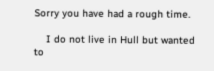Sorry you have had a rough time.

    I do not live in Hull but wanted to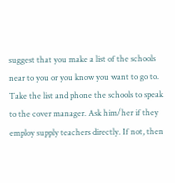suggest that you make a list of the schools near to you or you know you want to go to. Take the list and phone the schools to speak to the cover manager. Ask him/her if they employ supply teachers directly. If not, then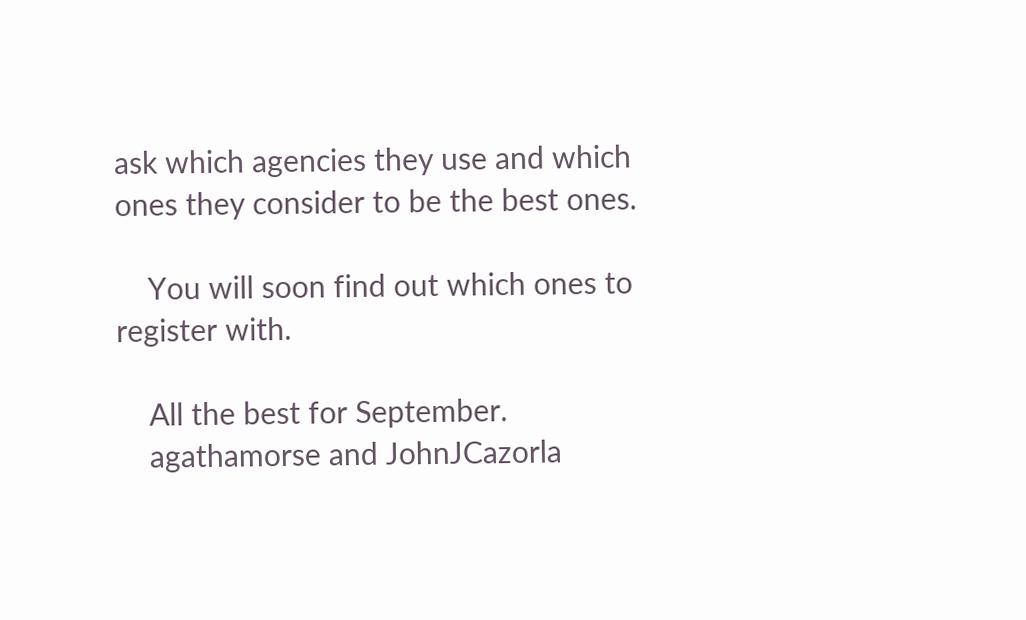ask which agencies they use and which ones they consider to be the best ones.

    You will soon find out which ones to register with.

    All the best for September.
    agathamorse and JohnJCazorla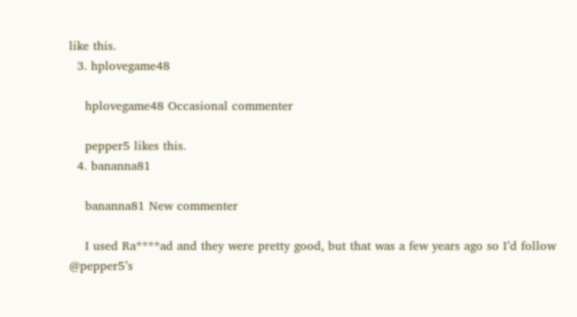like this.
  3. hplovegame48

    hplovegame48 Occasional commenter

    pepper5 likes this.
  4. bananna81

    bananna81 New commenter

    I used Ra****ad and they were pretty good, but that was a few years ago so I’d follow @pepper5’s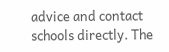advice and contact schools directly. The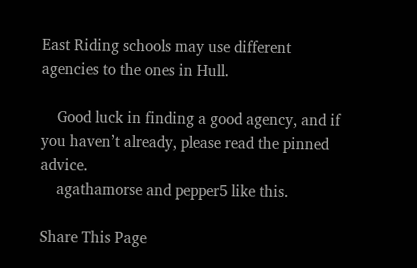East Riding schools may use different agencies to the ones in Hull.

    Good luck in finding a good agency, and if you haven’t already, please read the pinned advice.
    agathamorse and pepper5 like this.

Share This Page